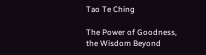Tao Te Ching

The Power of Goodness, the Wisdom Beyond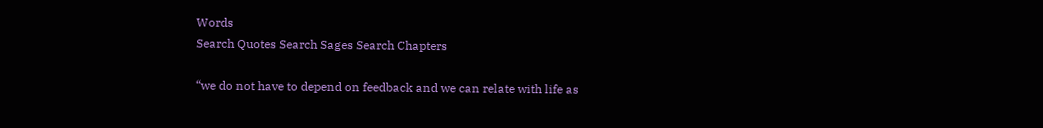Words
Search Quotes Search Sages Search Chapters

“we do not have to depend on feedback and we can relate with life as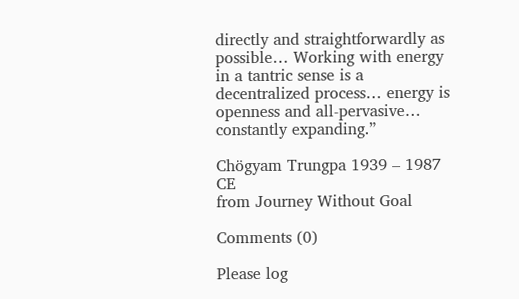directly and straightforwardly as possible… Working with energy in a tantric sense is a decentralized process… energy is openness and all-pervasive… constantly expanding.”

Chögyam Trungpa 1939 – 1987 CE
from Journey Without Goal

Comments (0)

Please log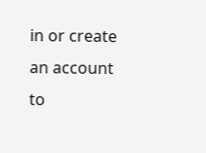in or create an account to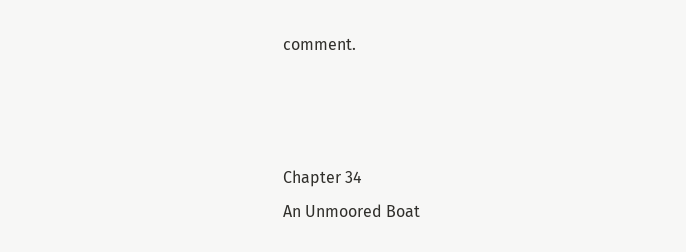comment.



Chapter 34
An Unmoored Boat